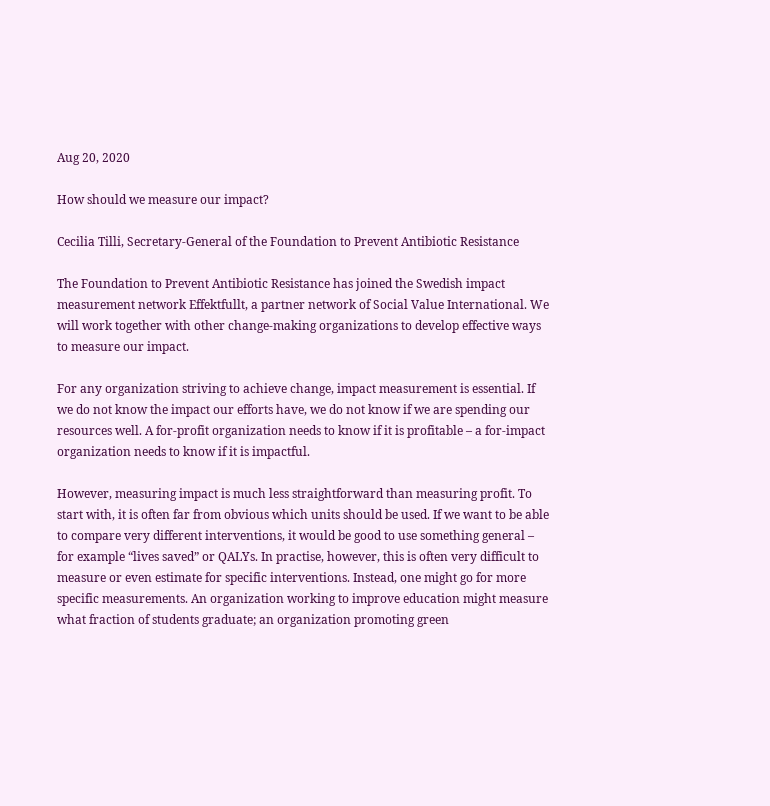Aug 20, 2020

How should we measure our impact?

Cecilia Tilli, Secretary-General of the Foundation to Prevent Antibiotic Resistance

The Foundation to Prevent Antibiotic Resistance has joined the Swedish impact measurement network Effektfullt, a partner network of Social Value International. We will work together with other change-making organizations to develop effective ways to measure our impact.

For any organization striving to achieve change, impact measurement is essential. If we do not know the impact our efforts have, we do not know if we are spending our resources well. A for-profit organization needs to know if it is profitable – a for-impact organization needs to know if it is impactful.

However, measuring impact is much less straightforward than measuring profit. To start with, it is often far from obvious which units should be used. If we want to be able to compare very different interventions, it would be good to use something general – for example “lives saved” or QALYs. In practise, however, this is often very difficult to measure or even estimate for specific interventions. Instead, one might go for more specific measurements. An organization working to improve education might measure what fraction of students graduate; an organization promoting green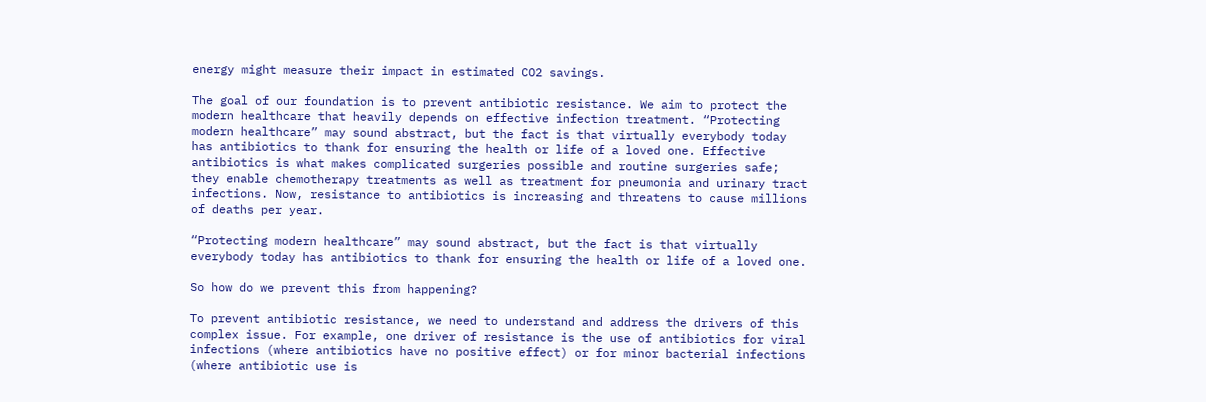energy might measure their impact in estimated CO2 savings.

The goal of our foundation is to prevent antibiotic resistance. We aim to protect the modern healthcare that heavily depends on effective infection treatment. “Protecting modern healthcare” may sound abstract, but the fact is that virtually everybody today has antibiotics to thank for ensuring the health or life of a loved one. Effective antibiotics is what makes complicated surgeries possible and routine surgeries safe; they enable chemotherapy treatments as well as treatment for pneumonia and urinary tract infections. Now, resistance to antibiotics is increasing and threatens to cause millions of deaths per year.

“Protecting modern healthcare” may sound abstract, but the fact is that virtually everybody today has antibiotics to thank for ensuring the health or life of a loved one.

So how do we prevent this from happening?

To prevent antibiotic resistance, we need to understand and address the drivers of this complex issue. For example, one driver of resistance is the use of antibiotics for viral infections (where antibiotics have no positive effect) or for minor bacterial infections (where antibiotic use is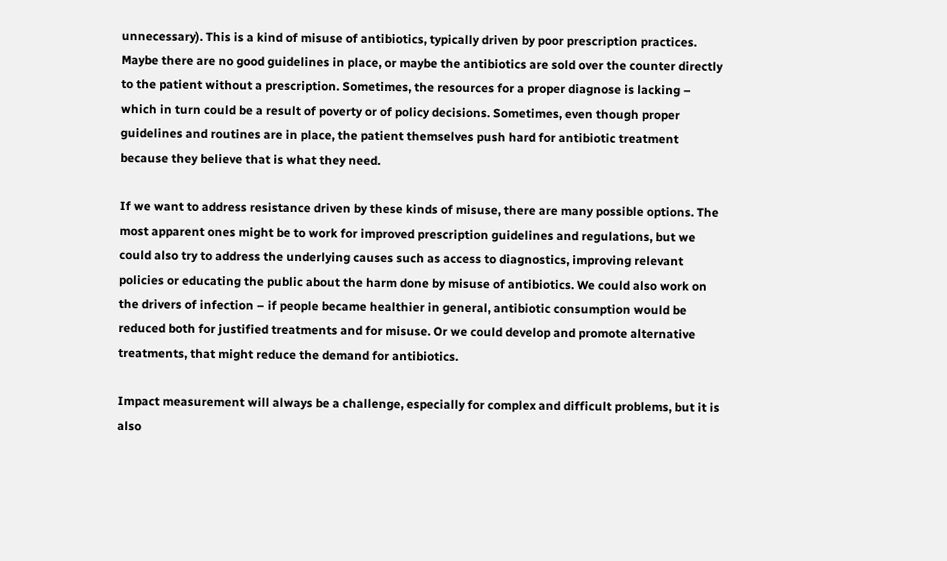unnecessary). This is a kind of misuse of antibiotics, typically driven by poor prescription practices. Maybe there are no good guidelines in place, or maybe the antibiotics are sold over the counter directly to the patient without a prescription. Sometimes, the resources for a proper diagnose is lacking – which in turn could be a result of poverty or of policy decisions. Sometimes, even though proper guidelines and routines are in place, the patient themselves push hard for antibiotic treatment because they believe that is what they need.

If we want to address resistance driven by these kinds of misuse, there are many possible options. The most apparent ones might be to work for improved prescription guidelines and regulations, but we could also try to address the underlying causes such as access to diagnostics, improving relevant policies or educating the public about the harm done by misuse of antibiotics. We could also work on the drivers of infection – if people became healthier in general, antibiotic consumption would be reduced both for justified treatments and for misuse. Or we could develop and promote alternative treatments, that might reduce the demand for antibiotics.

Impact measurement will always be a challenge, especially for complex and difficult problems, but it is also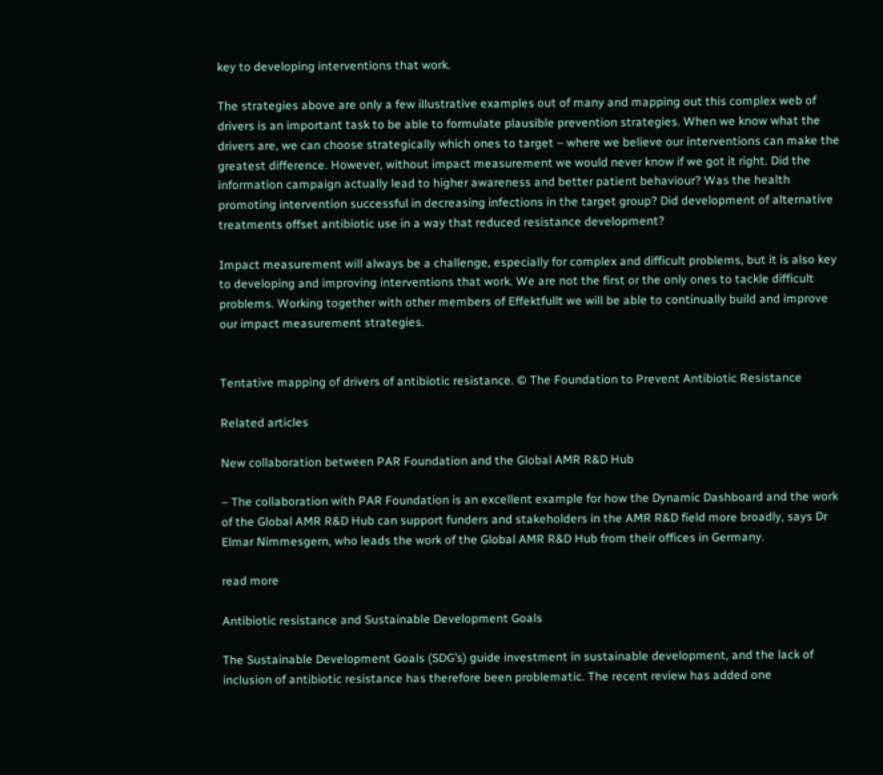key to developing interventions that work.

The strategies above are only a few illustrative examples out of many and mapping out this complex web of drivers is an important task to be able to formulate plausible prevention strategies. When we know what the drivers are, we can choose strategically which ones to target – where we believe our interventions can make the greatest difference. However, without impact measurement we would never know if we got it right. Did the information campaign actually lead to higher awareness and better patient behaviour? Was the health promoting intervention successful in decreasing infections in the target group? Did development of alternative treatments offset antibiotic use in a way that reduced resistance development?

Impact measurement will always be a challenge, especially for complex and difficult problems, but it is also key to developing and improving interventions that work. We are not the first or the only ones to tackle difficult problems. Working together with other members of Effektfullt we will be able to continually build and improve our impact measurement strategies.


Tentative mapping of drivers of antibiotic resistance. © The Foundation to Prevent Antibiotic Resistance

Related articles

New collaboration between PAR Foundation and the Global AMR R&D Hub

– The collaboration with PAR Foundation is an excellent example for how the Dynamic Dashboard and the work of the Global AMR R&D Hub can support funders and stakeholders in the AMR R&D field more broadly, says Dr Elmar Nimmesgern, who leads the work of the Global AMR R&D Hub from their offices in Germany.

read more

Antibiotic resistance and Sustainable Development Goals

The Sustainable Development Goals (SDG’s) guide investment in sustainable development, and the lack of inclusion of antibiotic resistance has therefore been problematic. The recent review has added one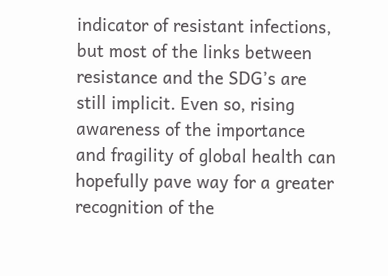indicator of resistant infections, but most of the links between resistance and the SDG’s are still implicit. Even so, rising awareness of the importance and fragility of global health can hopefully pave way for a greater recognition of the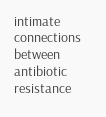intimate connections between antibiotic resistance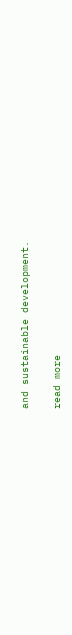and sustainable development.

read more